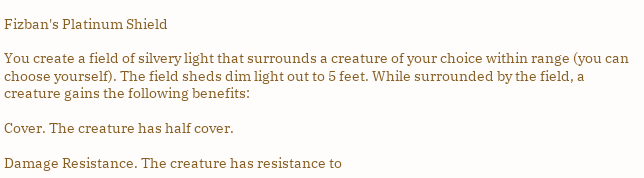Fizban's Platinum Shield

You create a field of silvery light that surrounds a creature of your choice within range (you can choose yourself). The field sheds dim light out to 5 feet. While surrounded by the field, a creature gains the following benefits:

Cover. The creature has half cover.

Damage Resistance. The creature has resistance to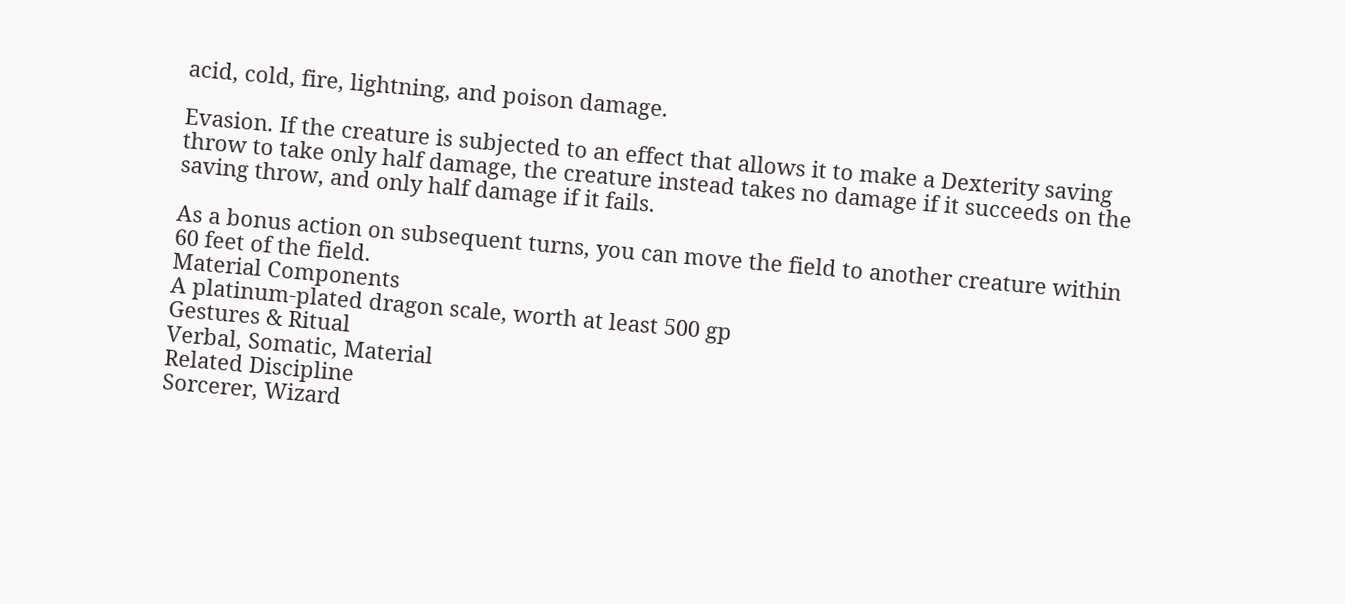acid, cold, fire, lightning, and poison damage.

Evasion. If the creature is subjected to an effect that allows it to make a Dexterity saving throw to take only half damage, the creature instead takes no damage if it succeeds on the saving throw, and only half damage if it fails.

As a bonus action on subsequent turns, you can move the field to another creature within 60 feet of the field.
Material Components
A platinum-plated dragon scale, worth at least 500 gp
Gestures & Ritual
Verbal, Somatic, Material
Related Discipline
Sorcerer, Wizard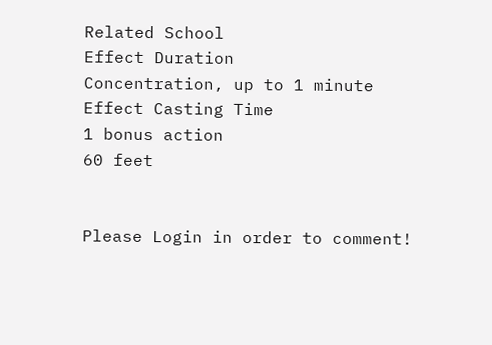Related School
Effect Duration
Concentration, up to 1 minute
Effect Casting Time
1 bonus action
60 feet


Please Login in order to comment!